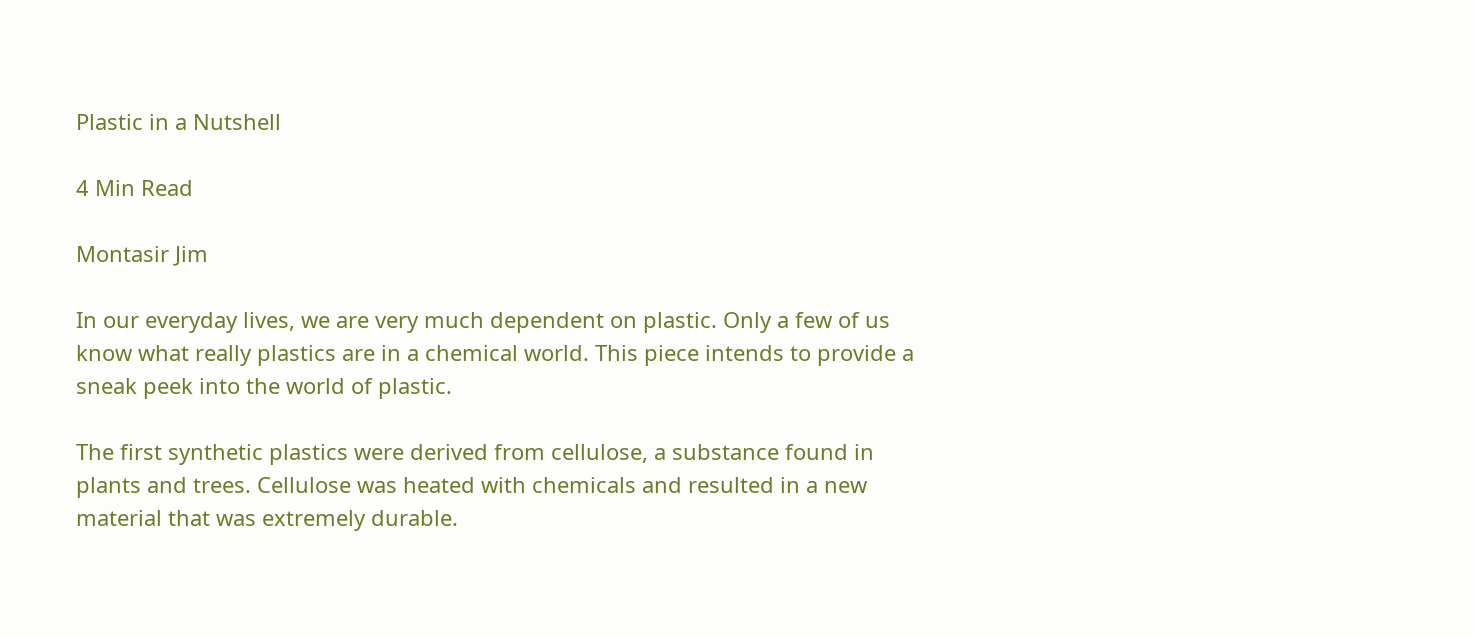Plastic in a Nutshell

4 Min Read

Montasir Jim

In our everyday lives, we are very much dependent on plastic. Only a few of us know what really plastics are in a chemical world. This piece intends to provide a sneak peek into the world of plastic.

The first synthetic plastics were derived from cellulose, a substance found in plants and trees. Cellulose was heated with chemicals and resulted in a new material that was extremely durable.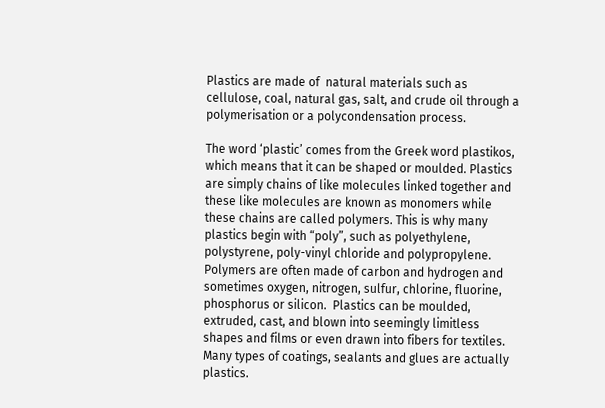Plastics are made of  natural materials such as cellulose, coal, natural gas, salt, and crude oil through a polymerisation or a polycondensation process.

The word ‘plastic’ comes from the Greek word plastikos, which means that it can be shaped or moulded. Plastics are simply chains of like molecules linked together and these like molecules are known as monomers while these chains are called polymers. This is why many plastics begin with “poly”, such as polyethylene, polystyrene, poly-vinyl chloride and polypropylene. Polymers are often made of carbon and hydrogen and sometimes oxygen, nitrogen, sulfur, chlorine, fluorine, phosphorus or silicon.  Plastics can be moulded, extruded, cast, and blown into seemingly limitless shapes and films or even drawn into fibers for textiles. Many types of coatings, sealants and glues are actually plastics.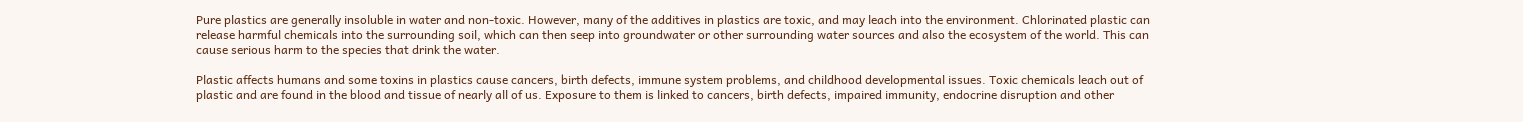Pure plastics are generally insoluble in water and non-toxic. However, many of the additives in plastics are toxic, and may leach into the environment. Chlorinated plastic can release harmful chemicals into the surrounding soil, which can then seep into groundwater or other surrounding water sources and also the ecosystem of the world. This can cause serious harm to the species that drink the water.

Plastic affects humans and some toxins in plastics cause cancers, birth defects, immune system problems, and childhood developmental issues. Toxic chemicals leach out of plastic and are found in the blood and tissue of nearly all of us. Exposure to them is linked to cancers, birth defects, impaired immunity, endocrine disruption and other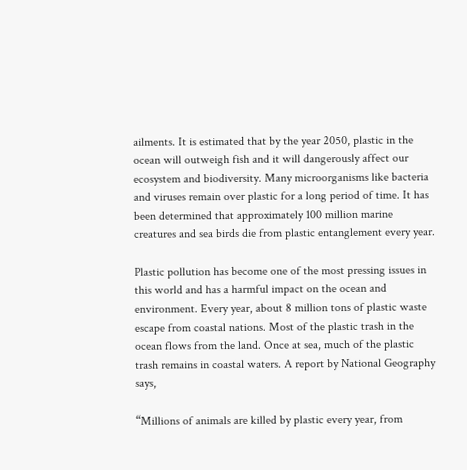ailments. It is estimated that by the year 2050, plastic in the ocean will outweigh fish and it will dangerously affect our ecosystem and biodiversity. Many microorganisms like bacteria and viruses remain over plastic for a long period of time. It has been determined that approximately 100 million marine creatures and sea birds die from plastic entanglement every year.

Plastic pollution has become one of the most pressing issues in this world and has a harmful impact on the ocean and environment. Every year, about 8 million tons of plastic waste escape from coastal nations. Most of the plastic trash in the ocean flows from the land. Once at sea, much of the plastic trash remains in coastal waters. A report by National Geography says,

“Millions of animals are killed by plastic every year, from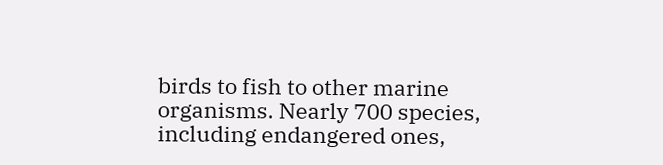birds to fish to other marine organisms. Nearly 700 species, including endangered ones,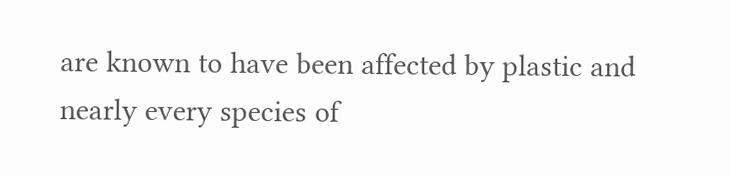are known to have been affected by plastic and nearly every species of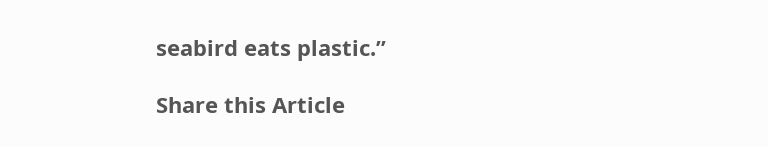seabird eats plastic.”

Share this Article